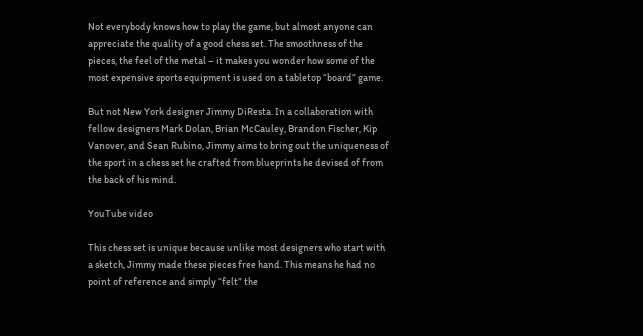Not everybody knows how to play the game, but almost anyone can appreciate the quality of a good chess set. The smoothness of the pieces, the feel of the metal – it makes you wonder how some of the most expensive sports equipment is used on a tabletop “board” game.

But not New York designer Jimmy DiResta. In a collaboration with fellow designers Mark Dolan, Brian McCauley, Brandon Fischer, Kip Vanover, and Sean Rubino, Jimmy aims to bring out the uniqueness of the sport in a chess set he crafted from blueprints he devised of from the back of his mind.

YouTube video

This chess set is unique because unlike most designers who start with a sketch, Jimmy made these pieces free hand. This means he had no point of reference and simply “felt” the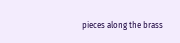pieces along the brass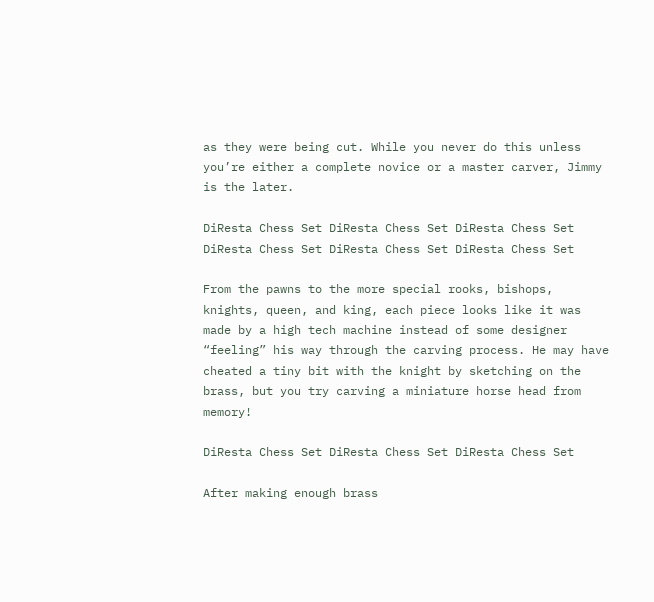as they were being cut. While you never do this unless you’re either a complete novice or a master carver, Jimmy is the later.

DiResta Chess Set DiResta Chess Set DiResta Chess Set DiResta Chess Set DiResta Chess Set DiResta Chess Set

From the pawns to the more special rooks, bishops, knights, queen, and king, each piece looks like it was made by a high tech machine instead of some designer “feeling” his way through the carving process. He may have cheated a tiny bit with the knight by sketching on the brass, but you try carving a miniature horse head from memory!

DiResta Chess Set DiResta Chess Set DiResta Chess Set

After making enough brass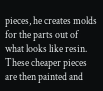pieces, he creates molds for the parts out of what looks like resin. These cheaper pieces are then painted and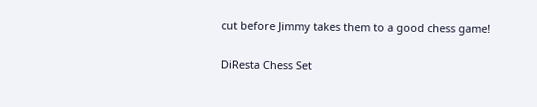cut before Jimmy takes them to a good chess game!

DiResta Chess Set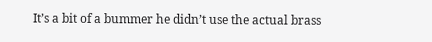It’s a bit of a bummer he didn’t use the actual brass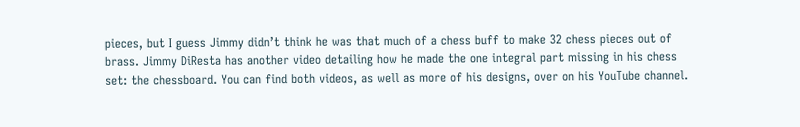pieces, but I guess Jimmy didn’t think he was that much of a chess buff to make 32 chess pieces out of brass. Jimmy DiResta has another video detailing how he made the one integral part missing in his chess set: the chessboard. You can find both videos, as well as more of his designs, over on his YouTube channel.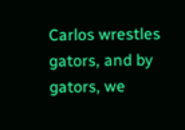Carlos wrestles gators, and by gators, we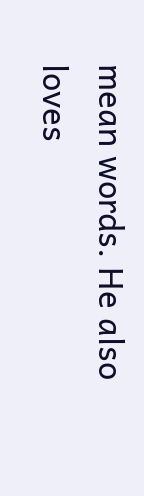mean words. He also loves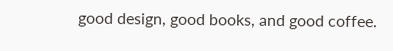good design, good books, and good coffee.